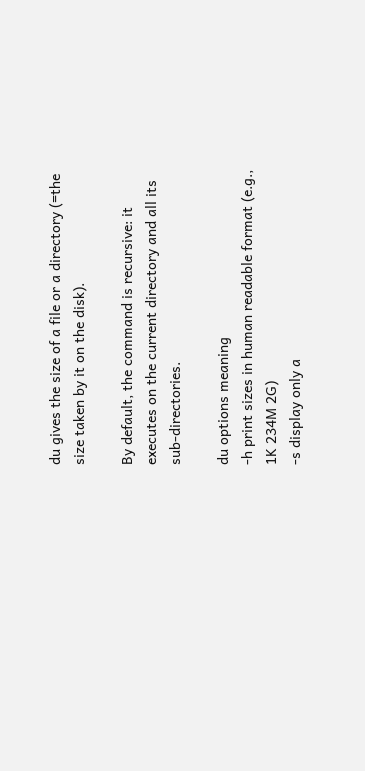du gives the size of a file or a directory (=the size taken by it on the disk).

By default, the command is recursive: it executes on the current directory and all its sub-directories.

du options meaning
-h print sizes in human readable format (e.g., 1K 234M 2G)
-s display only a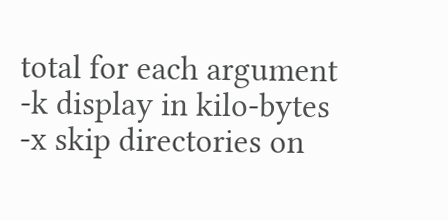total for each argument
-k display in kilo-bytes
-x skip directories on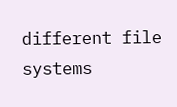different file systems